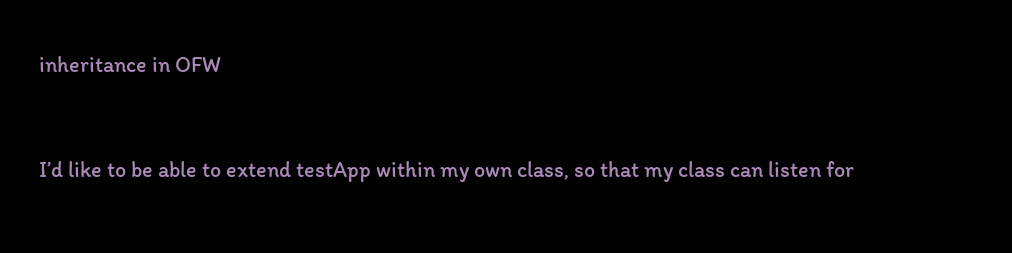inheritance in OFW


I’d like to be able to extend testApp within my own class, so that my class can listen for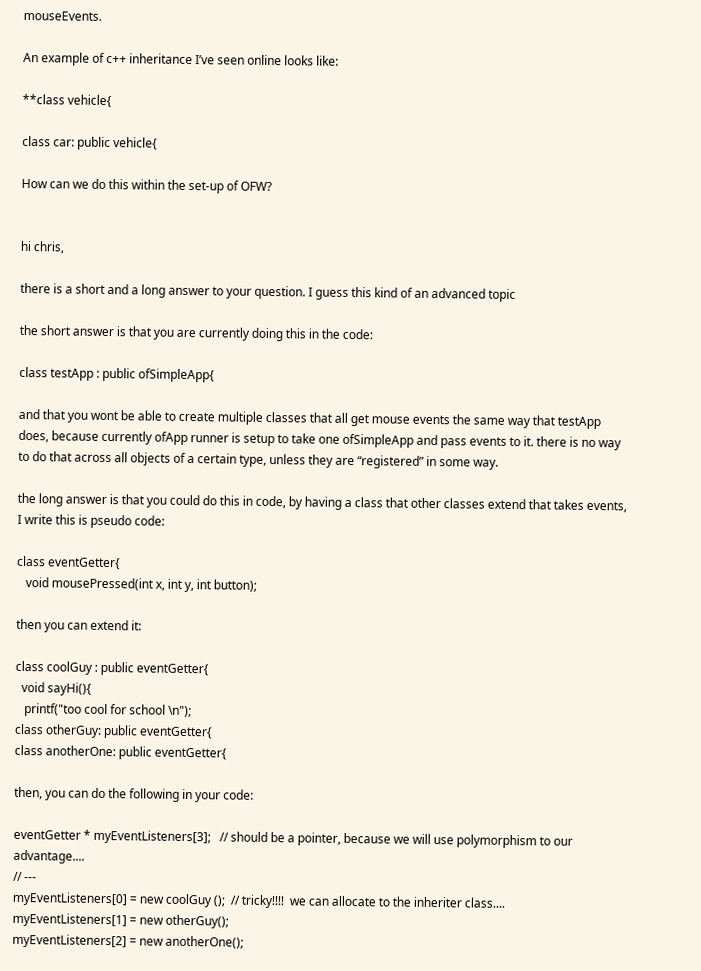mouseEvents.

An example of c++ inheritance I’ve seen online looks like:

**class vehicle{

class car: public vehicle{

How can we do this within the set-up of OFW?


hi chris,

there is a short and a long answer to your question. I guess this kind of an advanced topic

the short answer is that you are currently doing this in the code:

class testApp : public ofSimpleApp{

and that you wont be able to create multiple classes that all get mouse events the same way that testApp does, because currently ofApp runner is setup to take one ofSimpleApp and pass events to it. there is no way to do that across all objects of a certain type, unless they are “registered” in some way.

the long answer is that you could do this in code, by having a class that other classes extend that takes events, I write this is pseudo code:

class eventGetter{
   void mousePressed(int x, int y, int button);

then you can extend it:

class coolGuy : public eventGetter{
  void sayHi(){
   printf("too cool for school \n");
class otherGuy: public eventGetter{
class anotherOne: public eventGetter{

then, you can do the following in your code:

eventGetter * myEventListeners[3];   // should be a pointer, because we will use polymorphism to our advantage....
// ---
myEventListeners[0] = new coolGuy ();  // tricky!!!!  we can allocate to the inheriter class....
myEventListeners[1] = new otherGuy();
myEventListeners[2] = new anotherOne();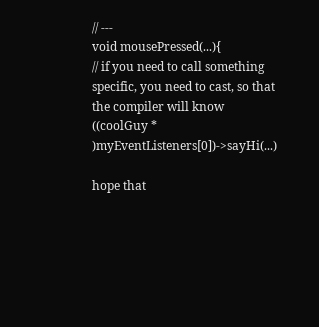// ---
void mousePressed(...){
// if you need to call something specific, you need to cast, so that the compiler will know
((coolGuy * )myEventListeners[0])->sayHi(...)

hope that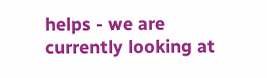helps - we are currently looking at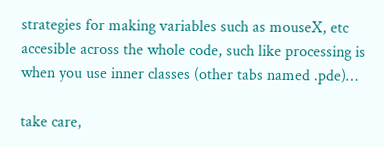strategies for making variables such as mouseX, etc accesible across the whole code, such like processing is when you use inner classes (other tabs named .pde)…

take care,